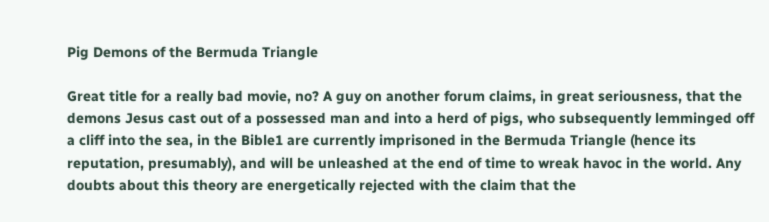Pig Demons of the Bermuda Triangle

Great title for a really bad movie, no? A guy on another forum claims, in great seriousness, that the demons Jesus cast out of a possessed man and into a herd of pigs, who subsequently lemminged off a cliff into the sea, in the Bible1 are currently imprisoned in the Bermuda Triangle (hence its reputation, presumably), and will be unleashed at the end of time to wreak havoc in the world. Any doubts about this theory are energetically rejected with the claim that the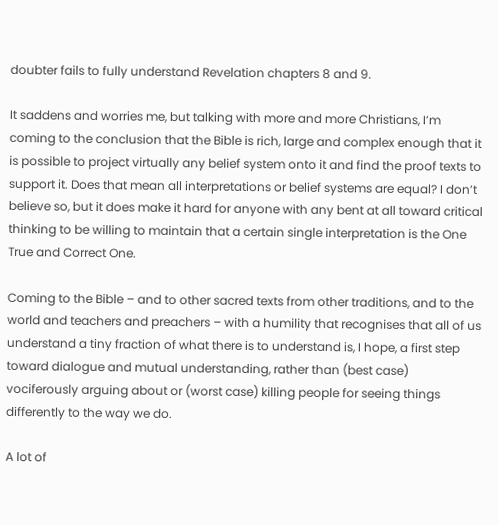doubter fails to fully understand Revelation chapters 8 and 9.

It saddens and worries me, but talking with more and more Christians, I’m coming to the conclusion that the Bible is rich, large and complex enough that it is possible to project virtually any belief system onto it and find the proof texts to support it. Does that mean all interpretations or belief systems are equal? I don’t believe so, but it does make it hard for anyone with any bent at all toward critical thinking to be willing to maintain that a certain single interpretation is the One True and Correct One.

Coming to the Bible – and to other sacred texts from other traditions, and to the world and teachers and preachers – with a humility that recognises that all of us understand a tiny fraction of what there is to understand is, I hope, a first step toward dialogue and mutual understanding, rather than (best case) vociferously arguing about or (worst case) killing people for seeing things differently to the way we do.

A lot of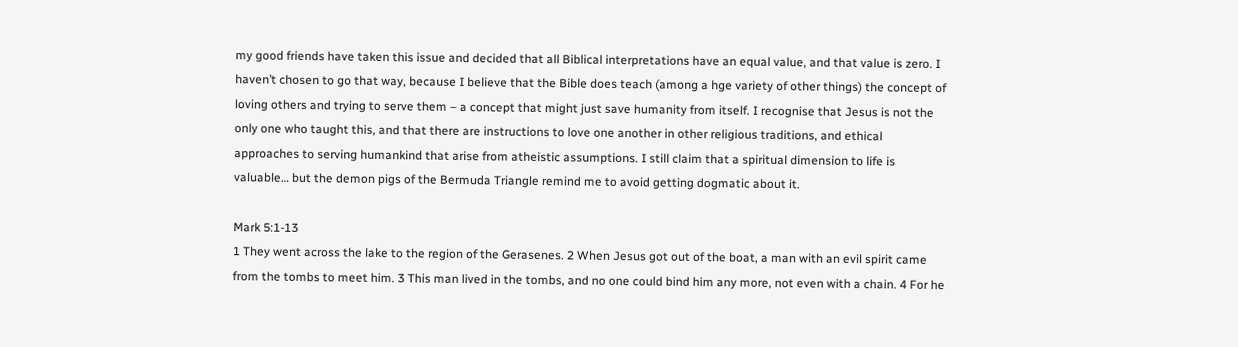my good friends have taken this issue and decided that all Biblical interpretations have an equal value, and that value is zero. I haven’t chosen to go that way, because I believe that the Bible does teach (among a hge variety of other things) the concept of loving others and trying to serve them – a concept that might just save humanity from itself. I recognise that Jesus is not the only one who taught this, and that there are instructions to love one another in other religious traditions, and ethical approaches to serving humankind that arise from atheistic assumptions. I still claim that a spiritual dimension to life is valuable… but the demon pigs of the Bermuda Triangle remind me to avoid getting dogmatic about it.

Mark 5:1-13
1 They went across the lake to the region of the Gerasenes. 2 When Jesus got out of the boat, a man with an evil spirit came from the tombs to meet him. 3 This man lived in the tombs, and no one could bind him any more, not even with a chain. 4 For he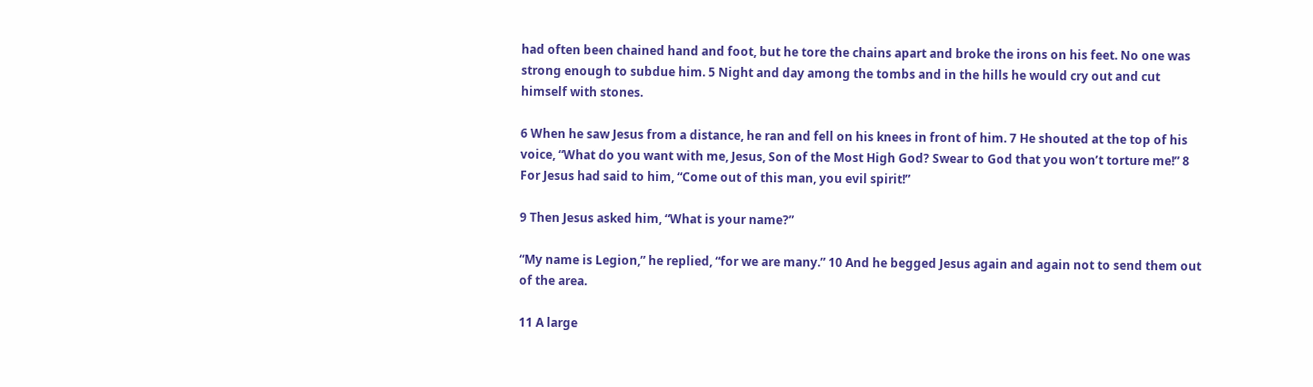had often been chained hand and foot, but he tore the chains apart and broke the irons on his feet. No one was strong enough to subdue him. 5 Night and day among the tombs and in the hills he would cry out and cut himself with stones.

6 When he saw Jesus from a distance, he ran and fell on his knees in front of him. 7 He shouted at the top of his voice, “What do you want with me, Jesus, Son of the Most High God? Swear to God that you won’t torture me!” 8 For Jesus had said to him, “Come out of this man, you evil spirit!”

9 Then Jesus asked him, “What is your name?”

“My name is Legion,” he replied, “for we are many.” 10 And he begged Jesus again and again not to send them out of the area.

11 A large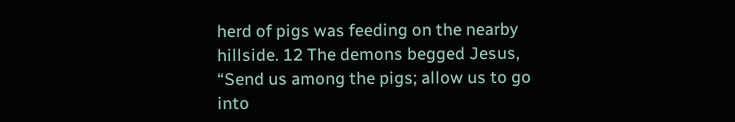herd of pigs was feeding on the nearby hillside. 12 The demons begged Jesus, “Send us among the pigs; allow us to go into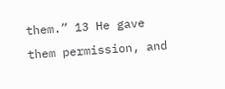them.” 13 He gave them permission, and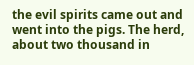the evil spirits came out and went into the pigs. The herd, about two thousand in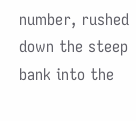number, rushed down the steep bank into the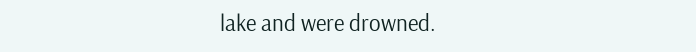lake and were drowned.